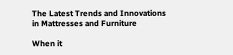The Latest Trends and Innovations in Mattresses and Furniture

When it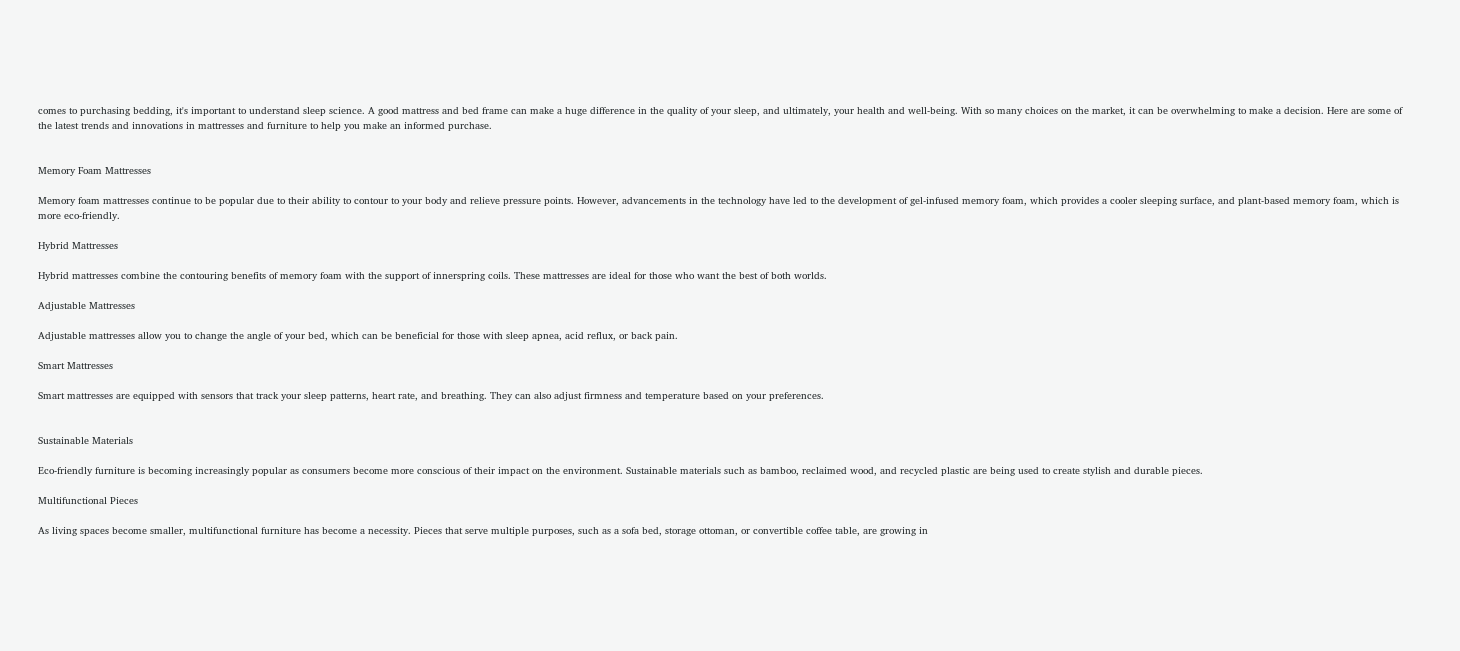comes to purchasing bedding, it's important to understand sleep science. A good mattress and bed frame can make a huge difference in the quality of your sleep, and ultimately, your health and well-being. With so many choices on the market, it can be overwhelming to make a decision. Here are some of the latest trends and innovations in mattresses and furniture to help you make an informed purchase.


Memory Foam Mattresses

Memory foam mattresses continue to be popular due to their ability to contour to your body and relieve pressure points. However, advancements in the technology have led to the development of gel-infused memory foam, which provides a cooler sleeping surface, and plant-based memory foam, which is more eco-friendly.

Hybrid Mattresses

Hybrid mattresses combine the contouring benefits of memory foam with the support of innerspring coils. These mattresses are ideal for those who want the best of both worlds.

Adjustable Mattresses

Adjustable mattresses allow you to change the angle of your bed, which can be beneficial for those with sleep apnea, acid reflux, or back pain.

Smart Mattresses

Smart mattresses are equipped with sensors that track your sleep patterns, heart rate, and breathing. They can also adjust firmness and temperature based on your preferences.


Sustainable Materials

Eco-friendly furniture is becoming increasingly popular as consumers become more conscious of their impact on the environment. Sustainable materials such as bamboo, reclaimed wood, and recycled plastic are being used to create stylish and durable pieces.

Multifunctional Pieces

As living spaces become smaller, multifunctional furniture has become a necessity. Pieces that serve multiple purposes, such as a sofa bed, storage ottoman, or convertible coffee table, are growing in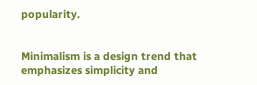popularity.


Minimalism is a design trend that emphasizes simplicity and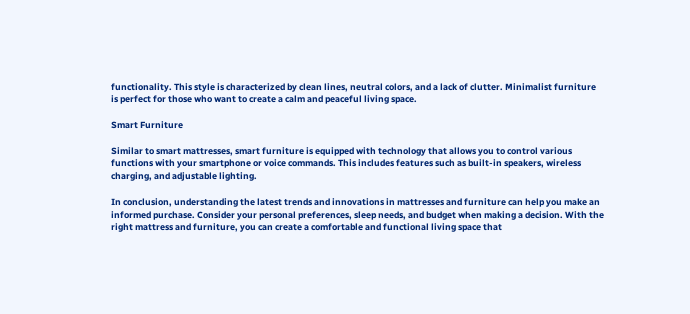functionality. This style is characterized by clean lines, neutral colors, and a lack of clutter. Minimalist furniture is perfect for those who want to create a calm and peaceful living space.

Smart Furniture

Similar to smart mattresses, smart furniture is equipped with technology that allows you to control various functions with your smartphone or voice commands. This includes features such as built-in speakers, wireless charging, and adjustable lighting.

In conclusion, understanding the latest trends and innovations in mattresses and furniture can help you make an informed purchase. Consider your personal preferences, sleep needs, and budget when making a decision. With the right mattress and furniture, you can create a comfortable and functional living space that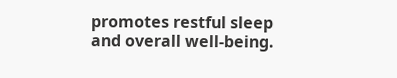promotes restful sleep and overall well-being.